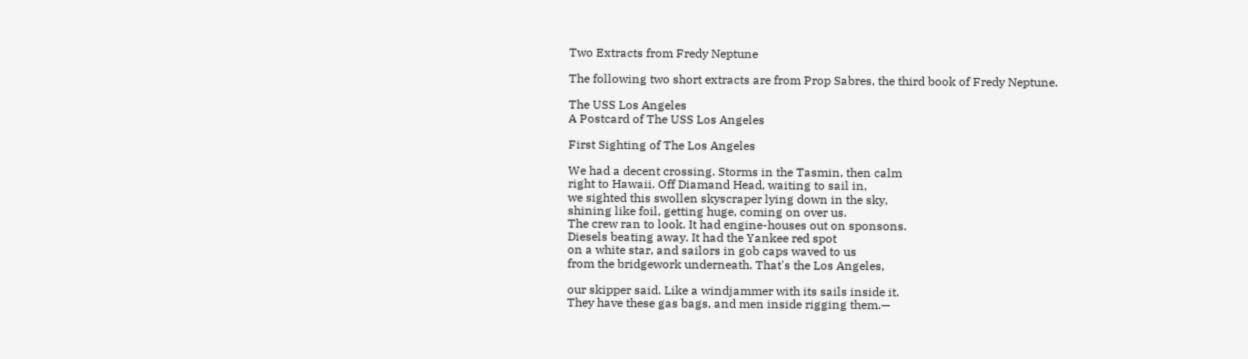Two Extracts from Fredy Neptune

The following two short extracts are from Prop Sabres, the third book of Fredy Neptune.

The USS Los Angeles
A Postcard of The USS Los Angeles

First Sighting of The Los Angeles

We had a decent crossing. Storms in the Tasmin, then calm
right to Hawaii. Off Diamand Head, waiting to sail in,
we sighted this swollen skyscraper lying down in the sky,
shining like foil, getting huge, coming on over us.
The crew ran to look. It had engine-houses out on sponsons.
Diesels beating away. It had the Yankee red spot
on a white star, and sailors in gob caps waved to us
from the bridgework underneath. That's the Los Angeles,

our skipper said. Like a windjammer with its sails inside it.
They have these gas bags, and men inside rigging them.—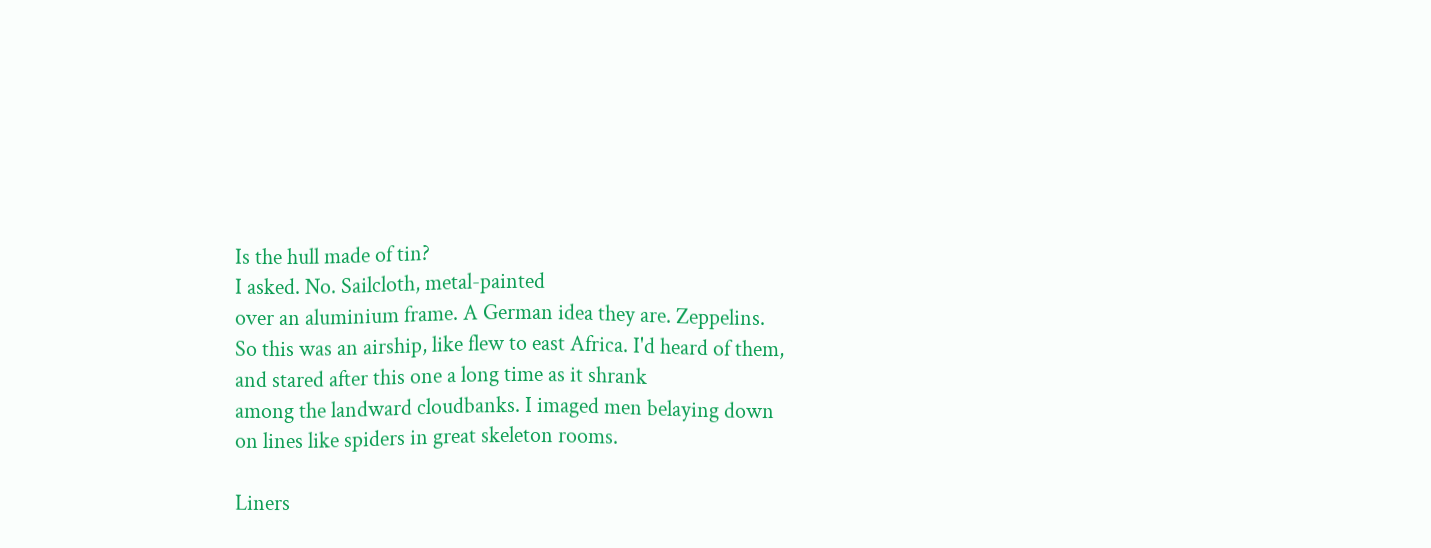Is the hull made of tin?
I asked. No. Sailcloth, metal-painted
over an aluminium frame. A German idea they are. Zeppelins.
So this was an airship, like flew to east Africa. I'd heard of them,
and stared after this one a long time as it shrank
among the landward cloudbanks. I imaged men belaying down
on lines like spiders in great skeleton rooms.

Liners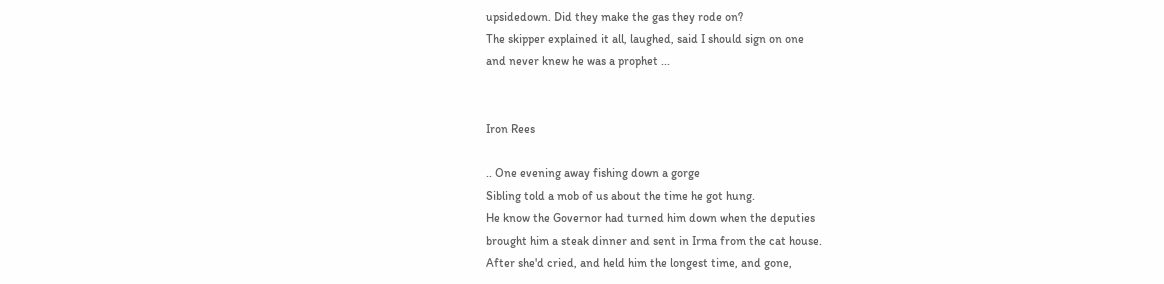upsidedown. Did they make the gas they rode on?
The skipper explained it all, laughed, said I should sign on one
and never knew he was a prophet ...


Iron Rees

.. One evening away fishing down a gorge
Sibling told a mob of us about the time he got hung.
He know the Governor had turned him down when the deputies
brought him a steak dinner and sent in Irma from the cat house.
After she'd cried, and held him the longest time, and gone,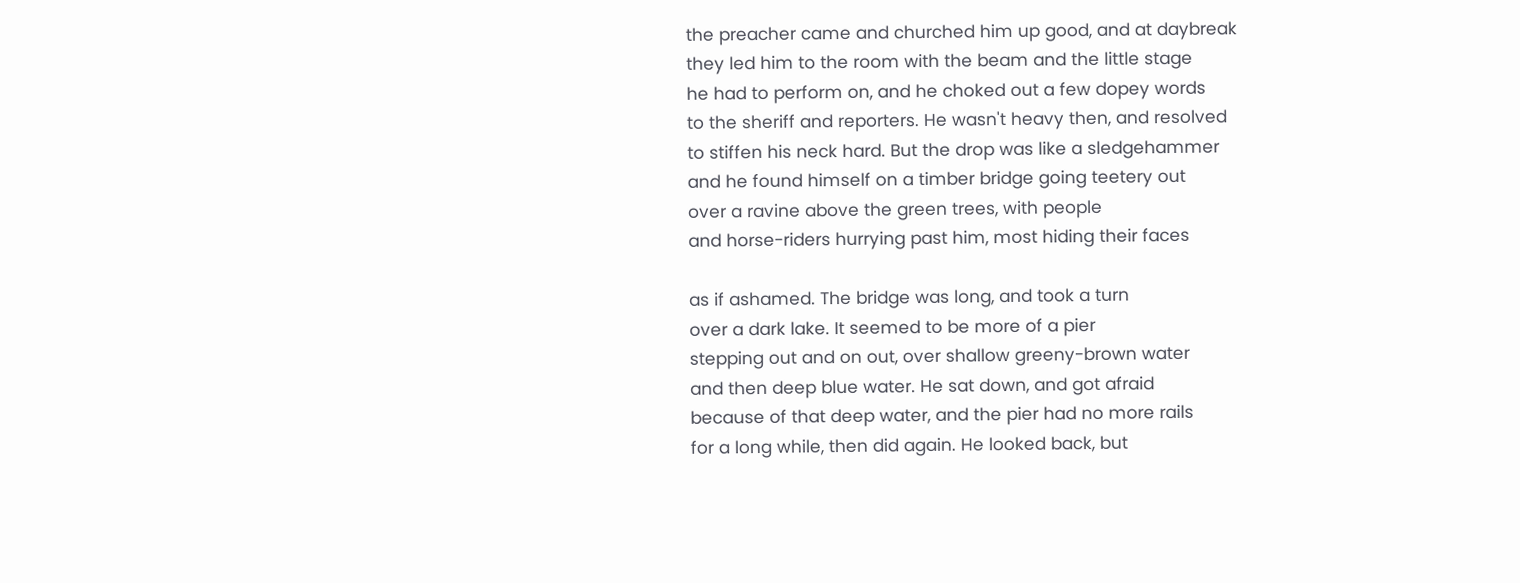the preacher came and churched him up good, and at daybreak
they led him to the room with the beam and the little stage
he had to perform on, and he choked out a few dopey words
to the sheriff and reporters. He wasn't heavy then, and resolved
to stiffen his neck hard. But the drop was like a sledgehammer
and he found himself on a timber bridge going teetery out
over a ravine above the green trees, with people
and horse-riders hurrying past him, most hiding their faces

as if ashamed. The bridge was long, and took a turn
over a dark lake. It seemed to be more of a pier
stepping out and on out, over shallow greeny-brown water
and then deep blue water. He sat down, and got afraid
because of that deep water, and the pier had no more rails
for a long while, then did again. He looked back, but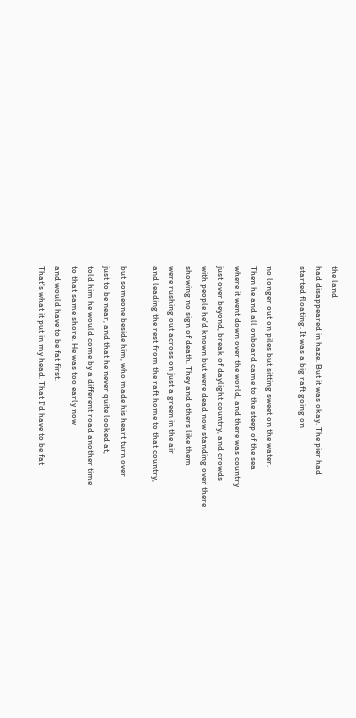the land
had disappeared in haze. But it was okay. The pier had
started floating. It was a big raft going on

no longer out on piles but sitting sweet on the water.
Then he and all onboard came to the steep of the sea
where it went down over the world, and there was country
just over beyond, break of daylight country, and crowds
with people he'd known but were dead now standing over there
showing no sign of death. They and others like them
were rushing out across on just a green in the air
and leading the rest from the raft home to that country,

but someone beside him, who made his heart turn over
just to be near, and that he never quite looked at,
told him he would come by a different road another time
to that same shore. He was too early now
and would have to be fat first.
That's what it put in my head. That I'd have to be fat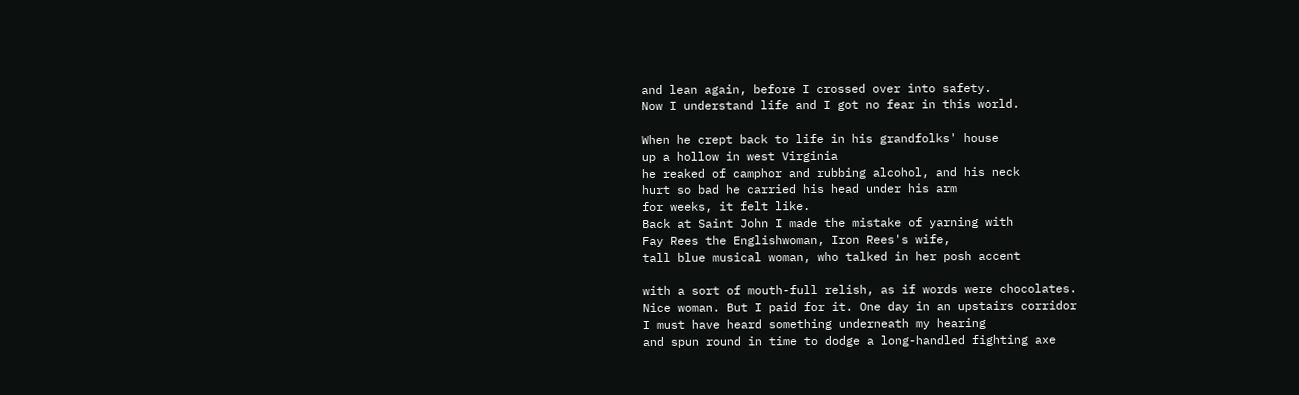and lean again, before I crossed over into safety.
Now I understand life and I got no fear in this world.

When he crept back to life in his grandfolks' house
up a hollow in west Virginia
he reaked of camphor and rubbing alcohol, and his neck
hurt so bad he carried his head under his arm
for weeks, it felt like.
Back at Saint John I made the mistake of yarning with
Fay Rees the Englishwoman, Iron Rees's wife,
tall blue musical woman, who talked in her posh accent

with a sort of mouth-full relish, as if words were chocolates.
Nice woman. But I paid for it. One day in an upstairs corridor
I must have heard something underneath my hearing
and spun round in time to dodge a long-handled fighting axe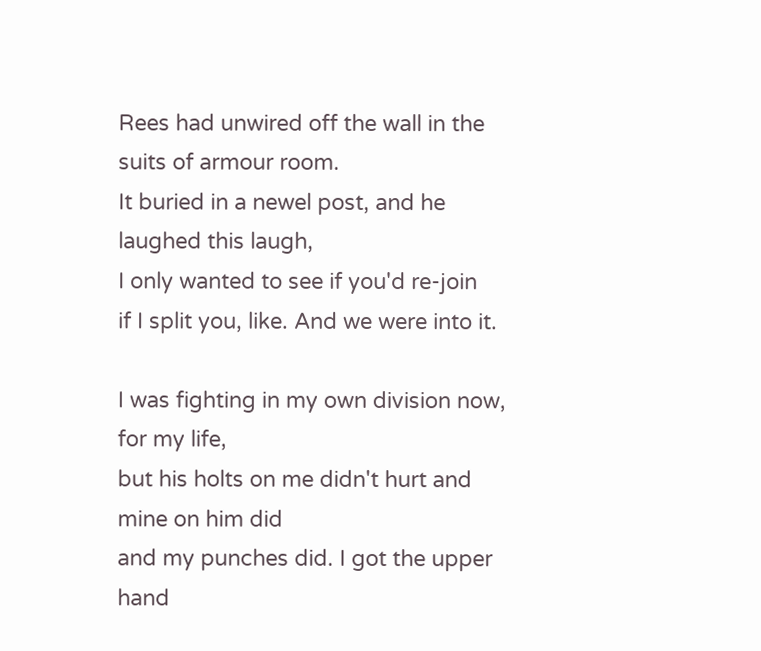Rees had unwired off the wall in the suits of armour room.
It buried in a newel post, and he laughed this laugh,
I only wanted to see if you'd re-join
if I split you, like. And we were into it.

I was fighting in my own division now, for my life,
but his holts on me didn't hurt and mine on him did
and my punches did. I got the upper hand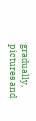gradually,
pictures and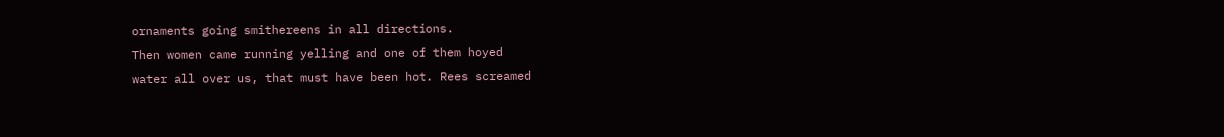ornaments going smithereens in all directions.
Then women came running yelling and one of them hoyed
water all over us, that must have been hot. Rees screamed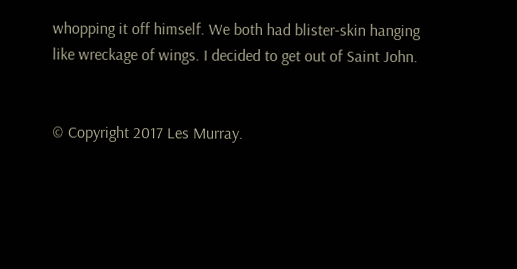whopping it off himself. We both had blister-skin hanging
like wreckage of wings. I decided to get out of Saint John.


© Copyright 2017 Les Murray.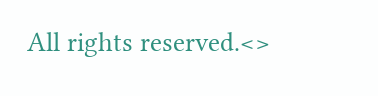All rights reserved.<>